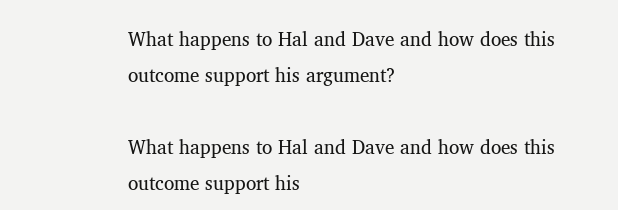What happens to Hal and Dave and how does this outcome support his argument?

What happens to Hal and Dave and how does this outcome support his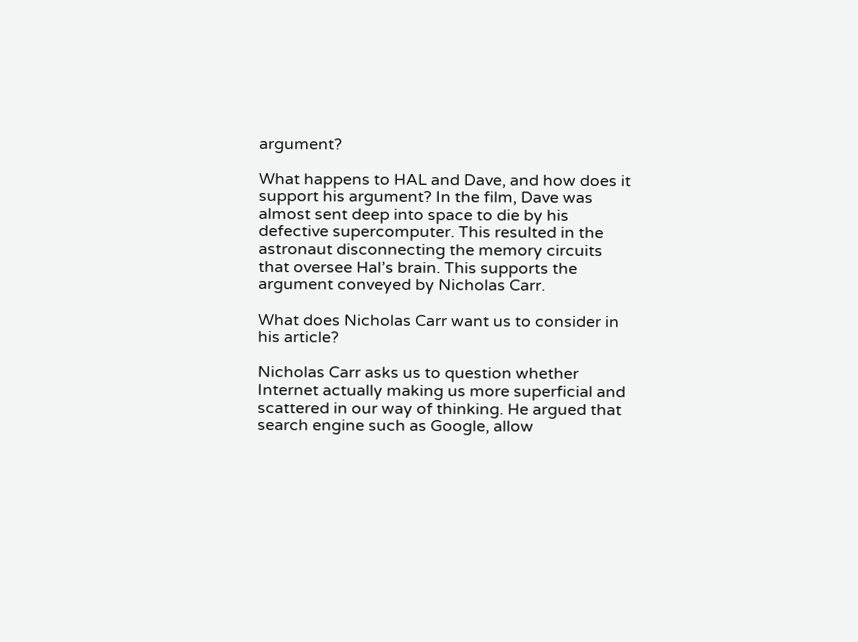argument?

What happens to HAL and Dave, and how does it support his argument? In the film, Dave was almost sent deep into space to die by his defective supercomputer. This resulted in the astronaut disconnecting the memory circuits that oversee Hal’s brain. This supports the argument conveyed by Nicholas Carr.

What does Nicholas Carr want us to consider in his article?

Nicholas Carr asks us to question whether Internet actually making us more superficial and scattered in our way of thinking. He argued that search engine such as Google, allow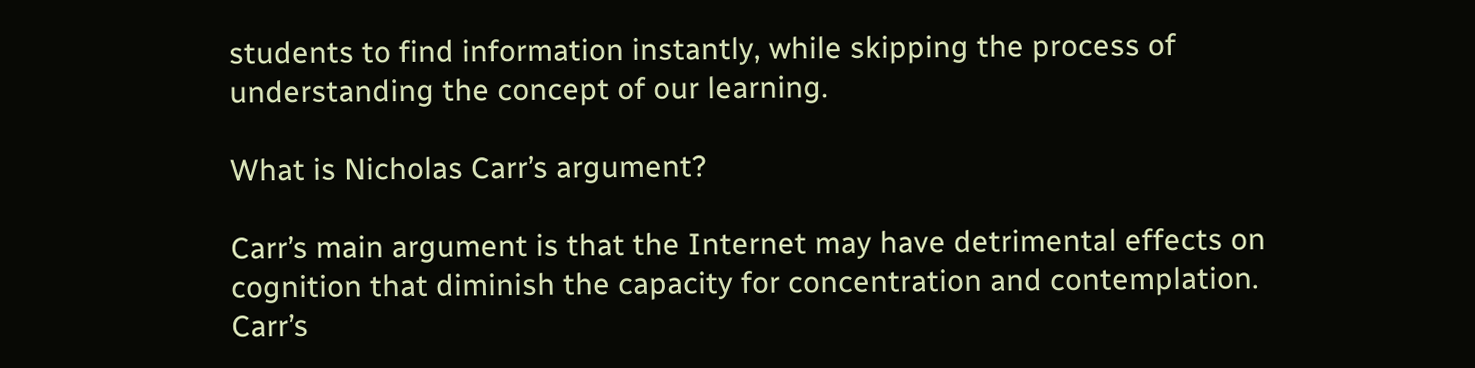students to find information instantly, while skipping the process of understanding the concept of our learning.

What is Nicholas Carr’s argument?

Carr’s main argument is that the Internet may have detrimental effects on cognition that diminish the capacity for concentration and contemplation. Carr’s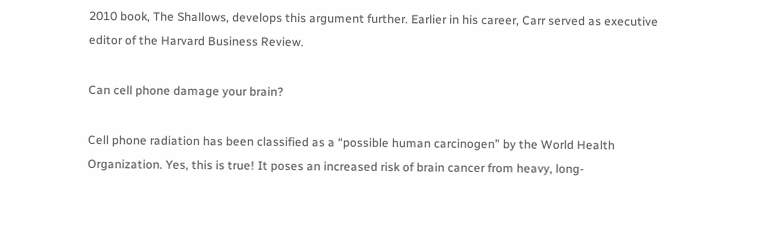2010 book, The Shallows, develops this argument further. Earlier in his career, Carr served as executive editor of the Harvard Business Review.

Can cell phone damage your brain?

Cell phone radiation has been classified as a “possible human carcinogen” by the World Health Organization. Yes, this is true! It poses an increased risk of brain cancer from heavy, long-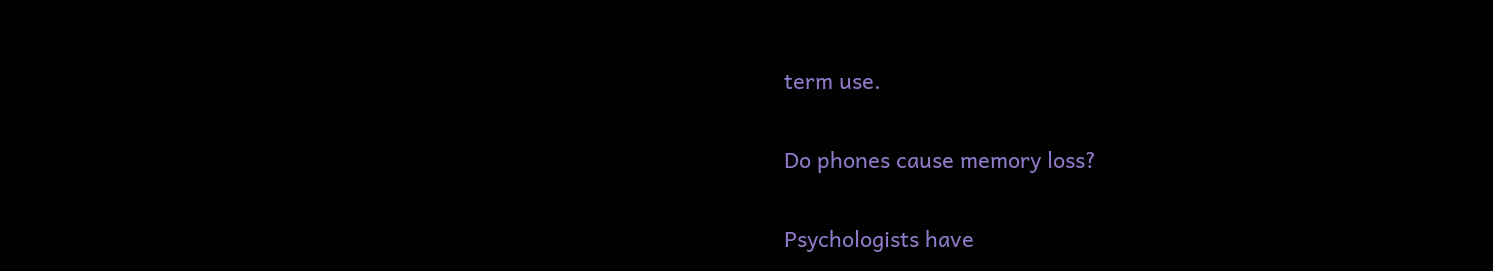term use.

Do phones cause memory loss?

Psychologists have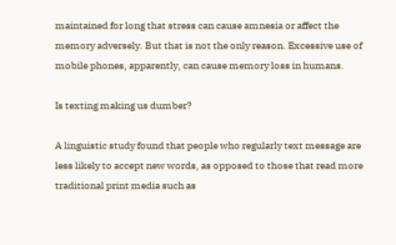maintained for long that stress can cause amnesia or affect the memory adversely. But that is not the only reason. Excessive use of mobile phones, apparently, can cause memory loss in humans.

Is texting making us dumber?

A linguistic study found that people who regularly text message are less likely to accept new words, as opposed to those that read more traditional print media such as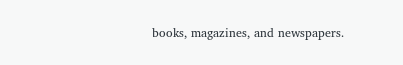books, magazines, and newspapers.